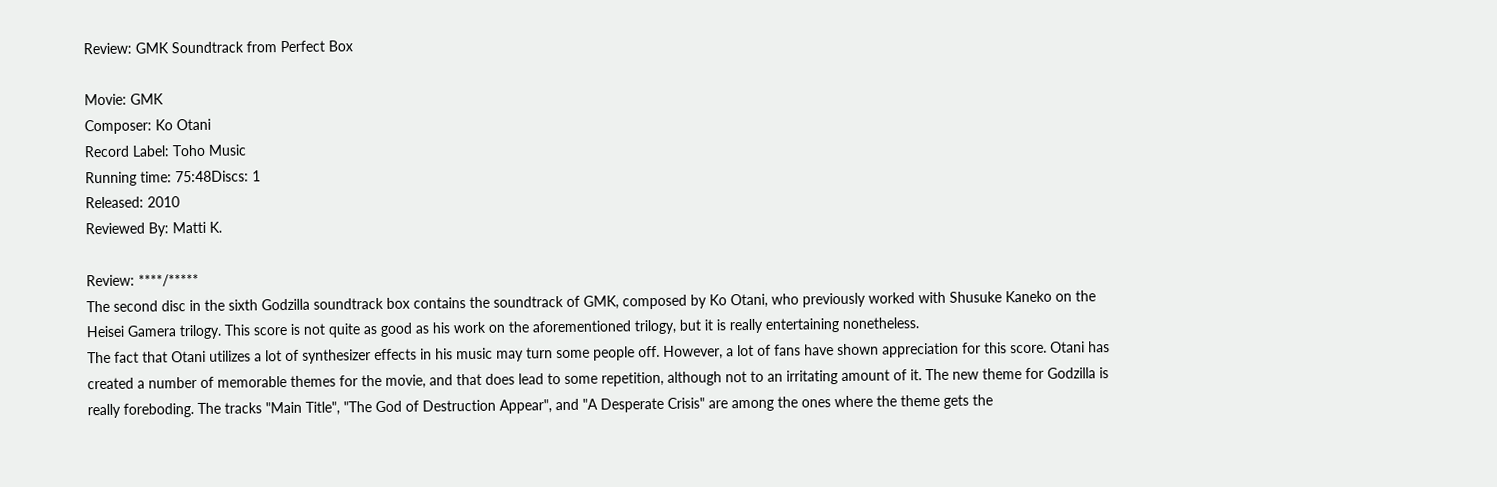Review: GMK Soundtrack from Perfect Box

Movie: GMK
Composer: Ko Otani
Record Label: Toho Music
Running time: 75:48Discs: 1
Released: 2010
Reviewed By: Matti K.

Review: ****/*****
The second disc in the sixth Godzilla soundtrack box contains the soundtrack of GMK, composed by Ko Otani, who previously worked with Shusuke Kaneko on the Heisei Gamera trilogy. This score is not quite as good as his work on the aforementioned trilogy, but it is really entertaining nonetheless.
The fact that Otani utilizes a lot of synthesizer effects in his music may turn some people off. However, a lot of fans have shown appreciation for this score. Otani has created a number of memorable themes for the movie, and that does lead to some repetition, although not to an irritating amount of it. The new theme for Godzilla is really foreboding. The tracks "Main Title", "The God of Destruction Appear", and "A Desperate Crisis" are among the ones where the theme gets the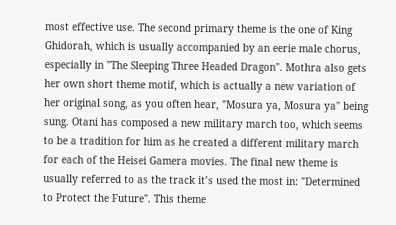most effective use. The second primary theme is the one of King Ghidorah, which is usually accompanied by an eerie male chorus, especially in "The Sleeping Three Headed Dragon". Mothra also gets her own short theme motif, which is actually a new variation of her original song, as you often hear, "Mosura ya, Mosura ya" being sung. Otani has composed a new military march too, which seems to be a tradition for him as he created a different military march for each of the Heisei Gamera movies. The final new theme is usually referred to as the track it’s used the most in: "Determined to Protect the Future". This theme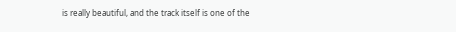is really beautiful, and the track itself is one of the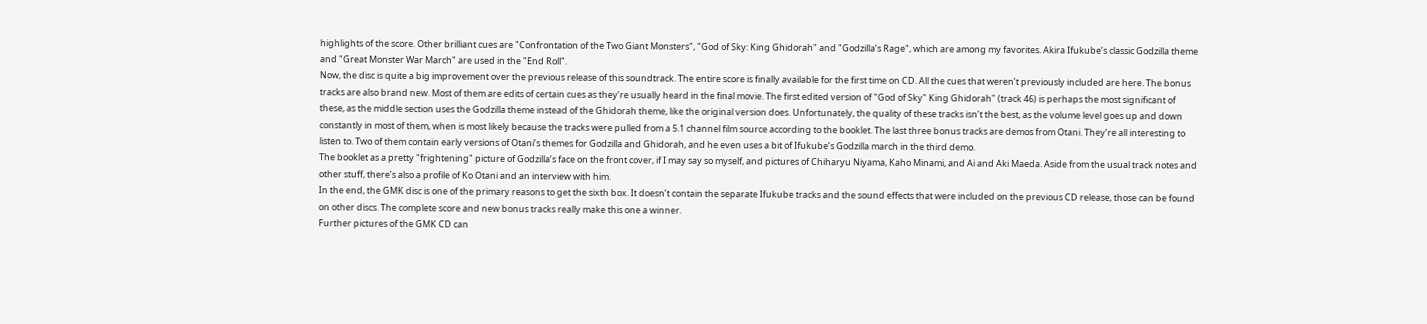highlights of the score. Other brilliant cues are "Confrontation of the Two Giant Monsters", "God of Sky: King Ghidorah" and "Godzilla’s Rage", which are among my favorites. Akira Ifukube’s classic Godzilla theme and "Great Monster War March" are used in the "End Roll".
Now, the disc is quite a big improvement over the previous release of this soundtrack. The entire score is finally available for the first time on CD. All the cues that weren’t previously included are here. The bonus tracks are also brand new. Most of them are edits of certain cues as they’re usually heard in the final movie. The first edited version of "God of Sky" King Ghidorah" (track 46) is perhaps the most significant of these, as the middle section uses the Godzilla theme instead of the Ghidorah theme, like the original version does. Unfortunately, the quality of these tracks isn’t the best, as the volume level goes up and down constantly in most of them, when is most likely because the tracks were pulled from a 5.1 channel film source according to the booklet. The last three bonus tracks are demos from Otani. They’re all interesting to listen to. Two of them contain early versions of Otani’s themes for Godzilla and Ghidorah, and he even uses a bit of Ifukube’s Godzilla march in the third demo.
The booklet as a pretty "frightening" picture of Godzilla’s face on the front cover, if I may say so myself, and pictures of Chiharyu Niyama, Kaho Minami, and Ai and Aki Maeda. Aside from the usual track notes and other stuff, there’s also a profile of Ko Otani and an interview with him.
In the end, the GMK disc is one of the primary reasons to get the sixth box. It doesn’t contain the separate Ifukube tracks and the sound effects that were included on the previous CD release, those can be found on other discs. The complete score and new bonus tracks really make this one a winner.
Further pictures of the GMK CD can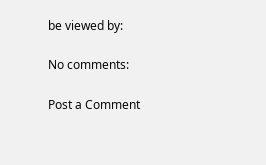be viewed by:

No comments:

Post a Comment